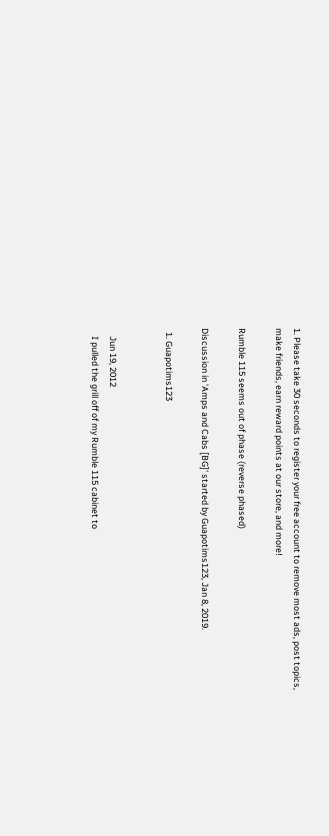1. Please take 30 seconds to register your free account to remove most ads, post topics, make friends, earn reward points at our store, and more!

Rumble 115 seems out of phase (reverse phased)

Discussion in 'Amps and Cabs [BG]' started by Guapotims123, Jan 8, 2019.

  1. Guapotims123


    Jun 19, 2012
    I pulled the grill off of my Rumble 115 cabinet to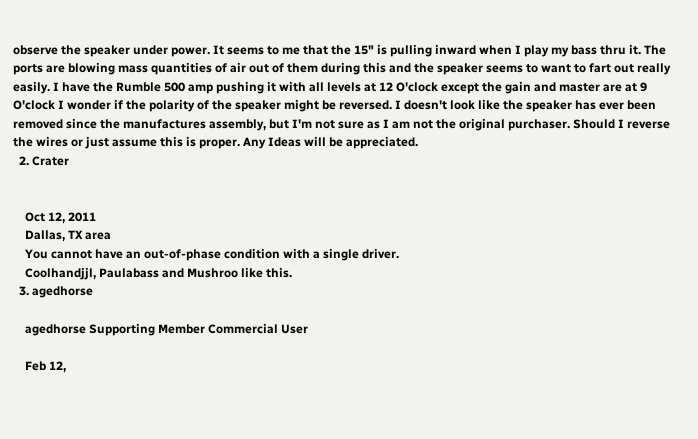observe the speaker under power. It seems to me that the 15" is pulling inward when I play my bass thru it. The ports are blowing mass quantities of air out of them during this and the speaker seems to want to fart out really easily. I have the Rumble 500 amp pushing it with all levels at 12 O'clock except the gain and master are at 9 O'clock I wonder if the polarity of the speaker might be reversed. I doesn't look like the speaker has ever been removed since the manufactures assembly, but I'm not sure as I am not the original purchaser. Should I reverse the wires or just assume this is proper. Any Ideas will be appreciated.
  2. Crater


    Oct 12, 2011
    Dallas, TX area
    You cannot have an out-of-phase condition with a single driver.
    Coolhandjjl, Paulabass and Mushroo like this.
  3. agedhorse

    agedhorse Supporting Member Commercial User

    Feb 12,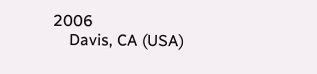2006
    Davis, CA (USA)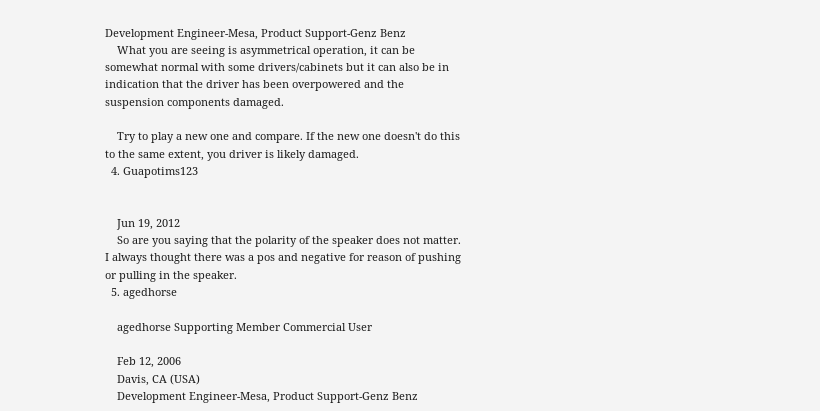Development Engineer-Mesa, Product Support-Genz Benz
    What you are seeing is asymmetrical operation, it can be somewhat normal with some drivers/cabinets but it can also be in indication that the driver has been overpowered and the suspension components damaged.

    Try to play a new one and compare. If the new one doesn't do this to the same extent, you driver is likely damaged.
  4. Guapotims123


    Jun 19, 2012
    So are you saying that the polarity of the speaker does not matter. I always thought there was a pos and negative for reason of pushing or pulling in the speaker.
  5. agedhorse

    agedhorse Supporting Member Commercial User

    Feb 12, 2006
    Davis, CA (USA)
    Development Engineer-Mesa, Product Support-Genz Benz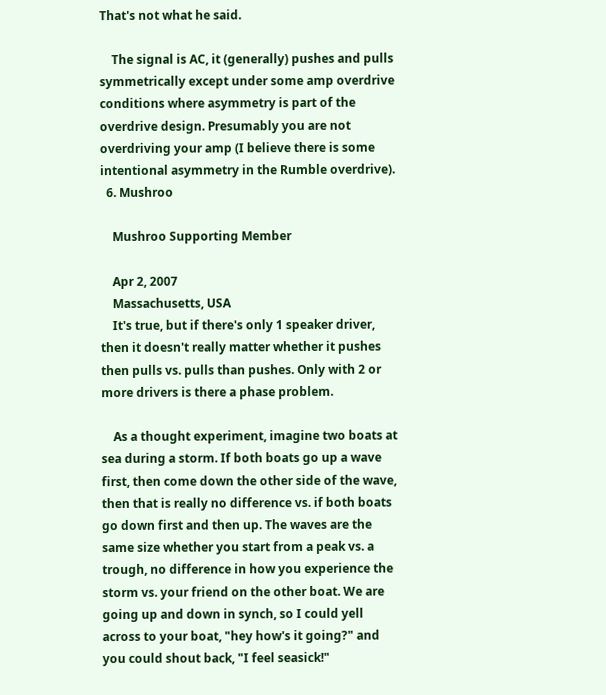That's not what he said.

    The signal is AC, it (generally) pushes and pulls symmetrically except under some amp overdrive conditions where asymmetry is part of the overdrive design. Presumably you are not overdriving your amp (I believe there is some intentional asymmetry in the Rumble overdrive).
  6. Mushroo

    Mushroo Supporting Member

    Apr 2, 2007
    Massachusetts, USA
    It's true, but if there's only 1 speaker driver, then it doesn't really matter whether it pushes then pulls vs. pulls than pushes. Only with 2 or more drivers is there a phase problem.

    As a thought experiment, imagine two boats at sea during a storm. If both boats go up a wave first, then come down the other side of the wave, then that is really no difference vs. if both boats go down first and then up. The waves are the same size whether you start from a peak vs. a trough, no difference in how you experience the storm vs. your friend on the other boat. We are going up and down in synch, so I could yell across to your boat, "hey how's it going?" and you could shout back, "I feel seasick!"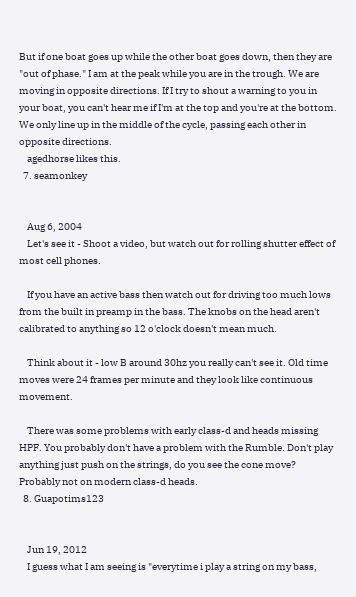But if one boat goes up while the other boat goes down, then they are "out of phase." I am at the peak while you are in the trough. We are moving in opposite directions. If I try to shout a warning to you in your boat, you can't hear me if I'm at the top and you're at the bottom. We only line up in the middle of the cycle, passing each other in opposite directions.
    agedhorse likes this.
  7. seamonkey


    Aug 6, 2004
    Let's see it - Shoot a video, but watch out for rolling shutter effect of most cell phones.

    If you have an active bass then watch out for driving too much lows from the built in preamp in the bass. The knobs on the head aren't calibrated to anything so 12 o'clock doesn't mean much.

    Think about it - low B around 30hz you really can't see it. Old time moves were 24 frames per minute and they look like continuous movement.

    There was some problems with early class-d and heads missing HPF. You probably don't have a problem with the Rumble. Don't play anything just push on the strings, do you see the cone move? Probably not on modern class-d heads.
  8. Guapotims123


    Jun 19, 2012
    I guess what I am seeing is "everytime i play a string on my bass,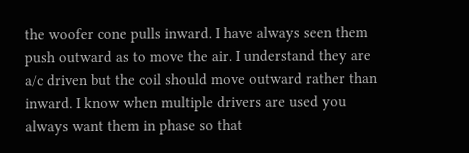the woofer cone pulls inward. I have always seen them push outward as to move the air. I understand they are a/c driven but the coil should move outward rather than inward. I know when multiple drivers are used you always want them in phase so that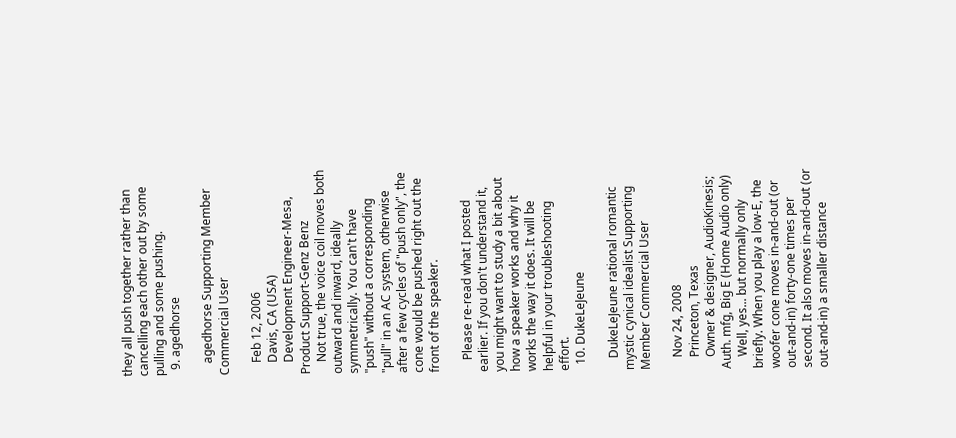they all push together rather than cancelling each other out by some pulling and some pushing.
  9. agedhorse

    agedhorse Supporting Member Commercial User

    Feb 12, 2006
    Davis, CA (USA)
    Development Engineer-Mesa, Product Support-Genz Benz
    Not true, the voice coil moves both outward and inward, ideally symmetrically. You can't have "push" without a corresponding "pull" in an AC system, otherwise after a few cycles of "push only", the cone would be pushed right out the front of the speaker.

    Please re-read what I posted earlier. If you don't understand it, you might want to study a bit about how a speaker works and why it works the way it does. It will be helpful in your troubleshooting effort.
  10. DukeLeJeune

    DukeLeJeune rational romantic mystic cynical idealist Supporting Member Commercial User

    Nov 24, 2008
    Princeton, Texas
    Owner & designer, AudioKinesis; Auth. mfg, Big E (Home Audio only)
    Well, yes... but normally only briefly. When you play a low-E, the woofer cone moves in-and-out (or out-and-in) forty-one times per second. It also moves in-and-out (or out-and-in) a smaller distance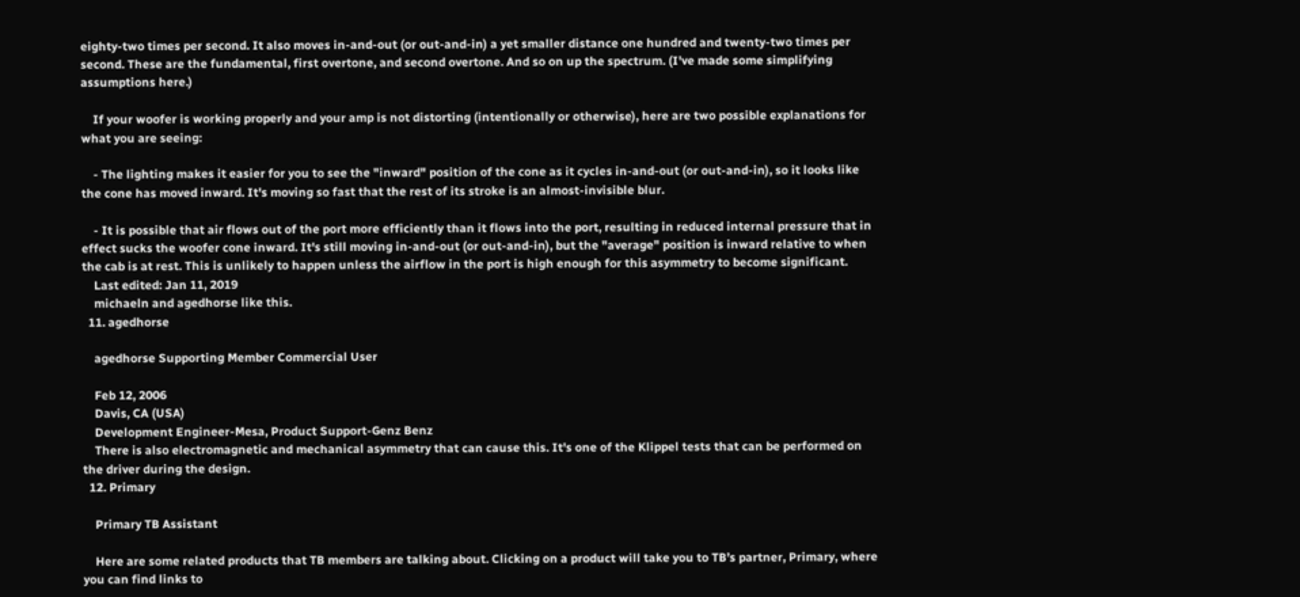eighty-two times per second. It also moves in-and-out (or out-and-in) a yet smaller distance one hundred and twenty-two times per second. These are the fundamental, first overtone, and second overtone. And so on up the spectrum. (I've made some simplifying assumptions here.)

    If your woofer is working properly and your amp is not distorting (intentionally or otherwise), here are two possible explanations for what you are seeing:

    - The lighting makes it easier for you to see the "inward" position of the cone as it cycles in-and-out (or out-and-in), so it looks like the cone has moved inward. It's moving so fast that the rest of its stroke is an almost-invisible blur.

    - It is possible that air flows out of the port more efficiently than it flows into the port, resulting in reduced internal pressure that in effect sucks the woofer cone inward. It's still moving in-and-out (or out-and-in), but the "average" position is inward relative to when the cab is at rest. This is unlikely to happen unless the airflow in the port is high enough for this asymmetry to become significant.
    Last edited: Jan 11, 2019
    michaeln and agedhorse like this.
  11. agedhorse

    agedhorse Supporting Member Commercial User

    Feb 12, 2006
    Davis, CA (USA)
    Development Engineer-Mesa, Product Support-Genz Benz
    There is also electromagnetic and mechanical asymmetry that can cause this. It's one of the Klippel tests that can be performed on the driver during the design.
  12. Primary

    Primary TB Assistant

    Here are some related products that TB members are talking about. Clicking on a product will take you to TB’s partner, Primary, where you can find links to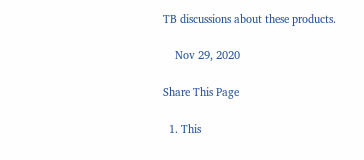TB discussions about these products.

    Nov 29, 2020

Share This Page

  1. This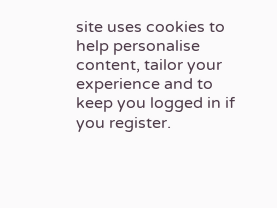site uses cookies to help personalise content, tailor your experience and to keep you logged in if you register.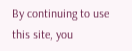By continuing to use this site, you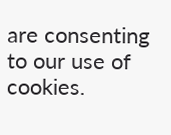are consenting to our use of cookies.